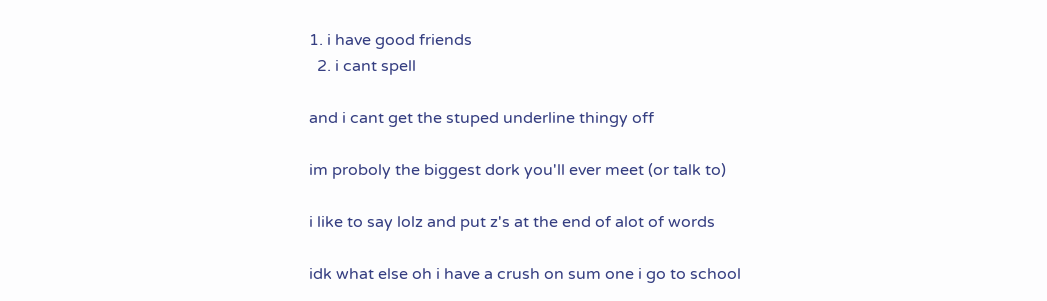1. i have good friends
  2. i cant spell

and i cant get the stuped underline thingy off

im proboly the biggest dork you'll ever meet (or talk to)

i like to say lolz and put z's at the end of alot of words

idk what else oh i have a crush on sum one i go to school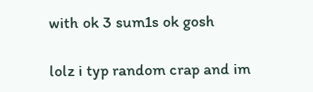with ok 3 sum1s ok gosh

lolz i typ random crap and im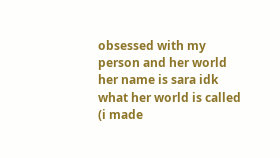obsessed with my person and her world her name is sara idk what her world is called (i made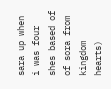sara up when i was four shes based of of sora from kingdom hearts)